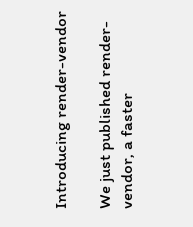Introducing render-vendor

We just published render-vendor, a faster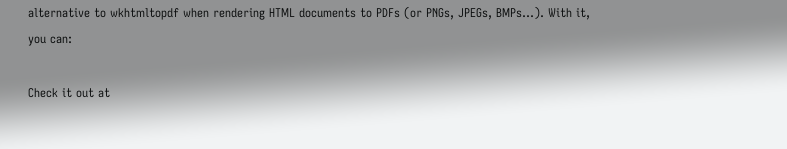alternative to wkhtmltopdf when rendering HTML documents to PDFs (or PNGs, JPEGs, BMPs...). With it, you can:

Check it out at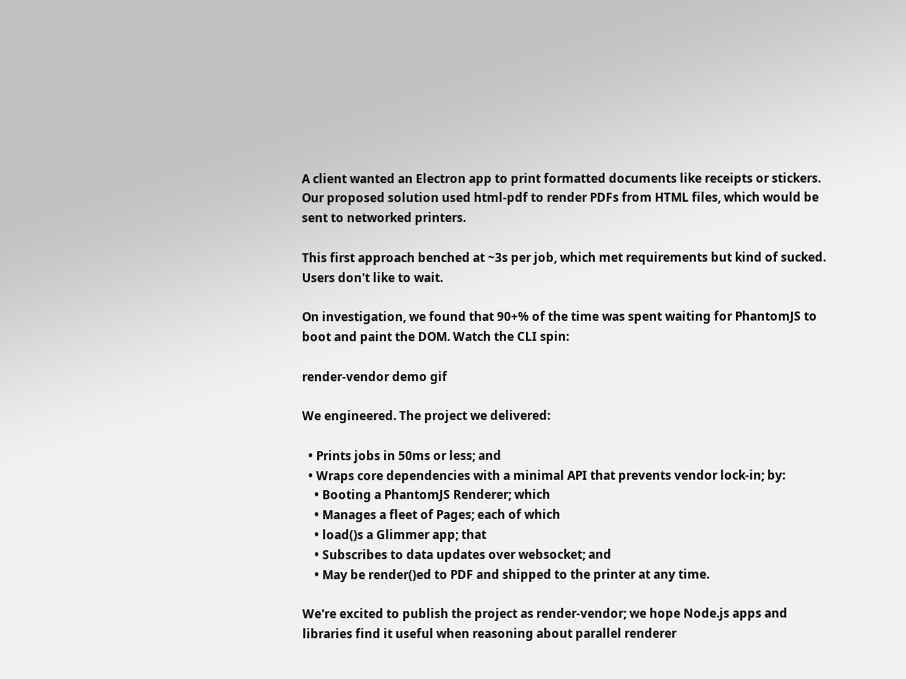A client wanted an Electron app to print formatted documents like receipts or stickers. Our proposed solution used html-pdf to render PDFs from HTML files, which would be sent to networked printers.

This first approach benched at ~3s per job, which met requirements but kind of sucked. Users don't like to wait.

On investigation, we found that 90+% of the time was spent waiting for PhantomJS to boot and paint the DOM. Watch the CLI spin:

render-vendor demo gif

We engineered. The project we delivered:

  • Prints jobs in 50ms or less; and
  • Wraps core dependencies with a minimal API that prevents vendor lock-in; by:
    • Booting a PhantomJS Renderer; which
    • Manages a fleet of Pages; each of which
    • load()s a Glimmer app; that
    • Subscribes to data updates over websocket; and
    • May be render()ed to PDF and shipped to the printer at any time.

We're excited to publish the project as render-vendor; we hope Node.js apps and libraries find it useful when reasoning about parallel renderer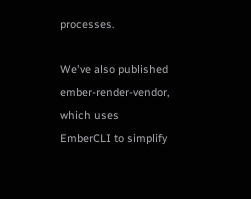processes.

We've also published ember-render-vendor, which uses EmberCLI to simplify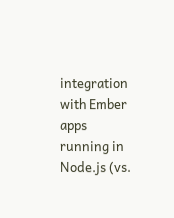integration with Ember apps running in Node.js (vs.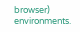browser) environments.